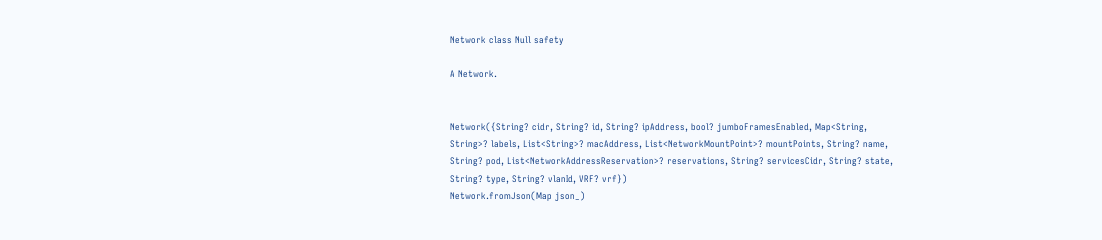Network class Null safety

A Network.


Network({String? cidr, String? id, String? ipAddress, bool? jumboFramesEnabled, Map<String, String>? labels, List<String>? macAddress, List<NetworkMountPoint>? mountPoints, String? name, String? pod, List<NetworkAddressReservation>? reservations, String? servicesCidr, String? state, String? type, String? vlanId, VRF? vrf})
Network.fromJson(Map json_)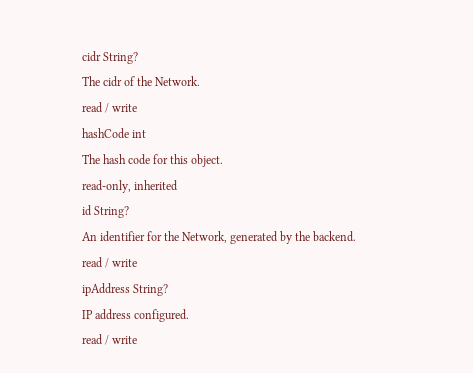cidr String?
The cidr of the Network.
read / write
hashCode int
The hash code for this object.
read-only, inherited
id String?
An identifier for the Network, generated by the backend.
read / write
ipAddress String?
IP address configured.
read / write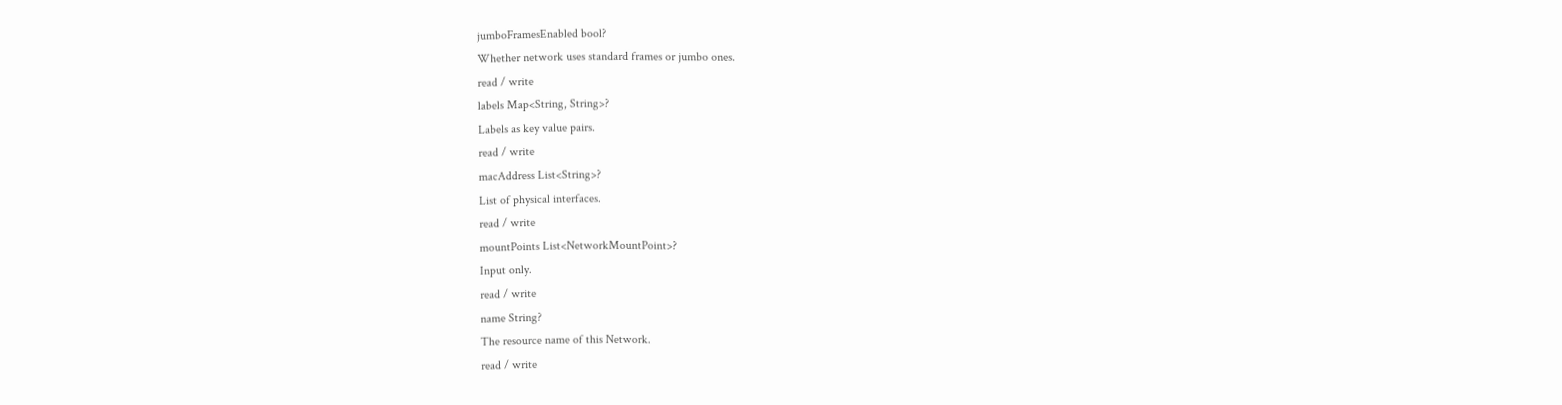jumboFramesEnabled bool?
Whether network uses standard frames or jumbo ones.
read / write
labels Map<String, String>?
Labels as key value pairs.
read / write
macAddress List<String>?
List of physical interfaces.
read / write
mountPoints List<NetworkMountPoint>?
Input only.
read / write
name String?
The resource name of this Network.
read / write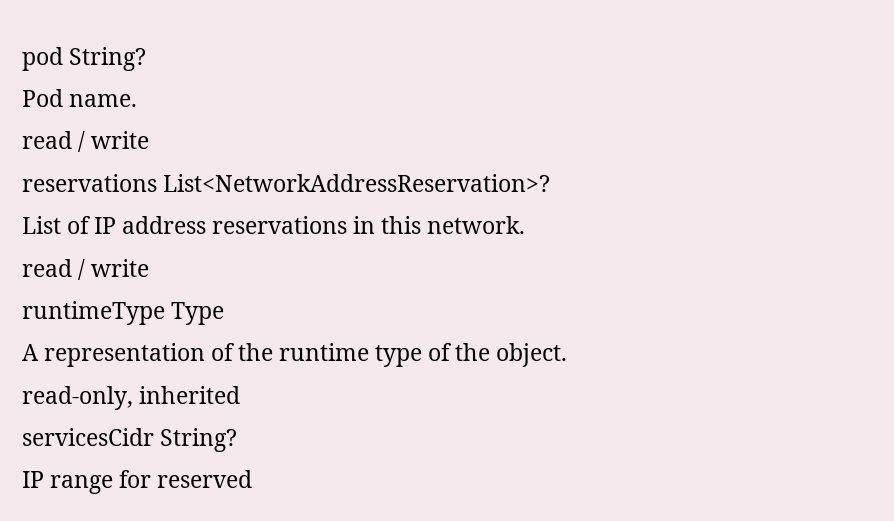pod String?
Pod name.
read / write
reservations List<NetworkAddressReservation>?
List of IP address reservations in this network.
read / write
runtimeType Type
A representation of the runtime type of the object.
read-only, inherited
servicesCidr String?
IP range for reserved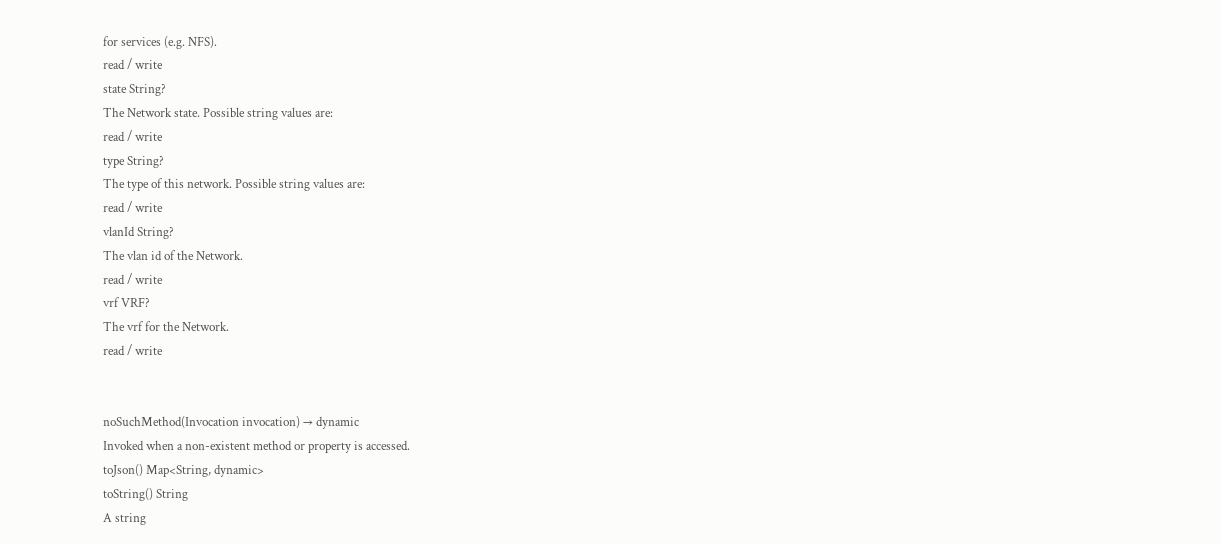for services (e.g. NFS).
read / write
state String?
The Network state. Possible string values are:
read / write
type String?
The type of this network. Possible string values are:
read / write
vlanId String?
The vlan id of the Network.
read / write
vrf VRF?
The vrf for the Network.
read / write


noSuchMethod(Invocation invocation) → dynamic
Invoked when a non-existent method or property is accessed.
toJson() Map<String, dynamic>
toString() String
A string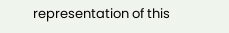representation of this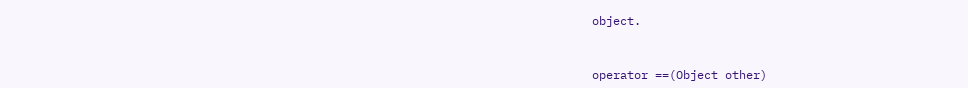object.


operator ==(Object other)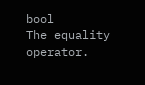bool
The equality operator.